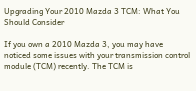Upgrading Your 2010 Mazda 3 TCM: What You Should Consider

If you own a 2010 Mazda 3, you may have noticed some issues with your transmission control module (TCM) recently. The TCM is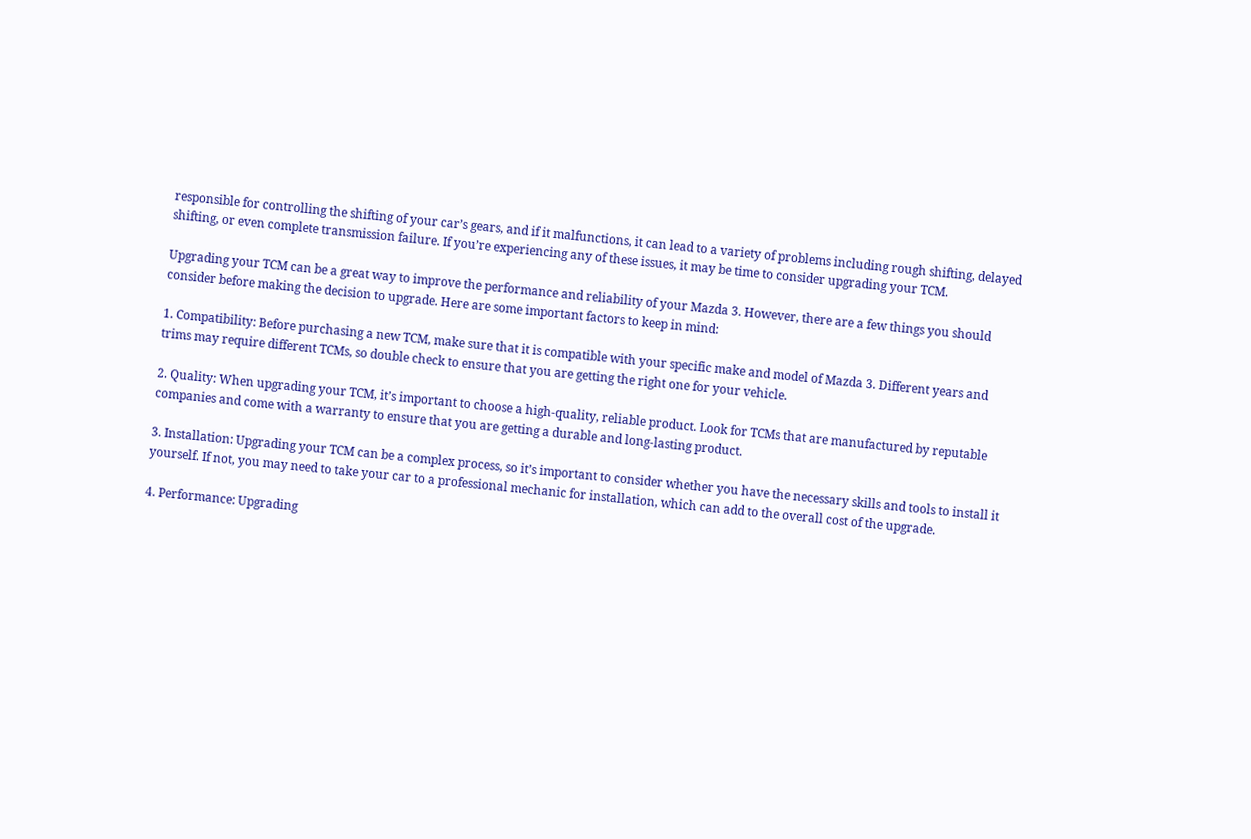responsible for controlling the shifting of your car’s gears, and if it malfunctions, it can lead to a variety of problems including rough shifting, delayed shifting, or even complete transmission failure. If you’re experiencing any of these issues, it may be time to consider upgrading your TCM.

Upgrading your TCM can be a great way to improve the performance and reliability of your Mazda 3. However, there are a few things you should consider before making the decision to upgrade. Here are some important factors to keep in mind:

1. Compatibility: Before purchasing a new TCM, make sure that it is compatible with your specific make and model of Mazda 3. Different years and trims may require different TCMs, so double check to ensure that you are getting the right one for your vehicle.

2. Quality: When upgrading your TCM, it’s important to choose a high-quality, reliable product. Look for TCMs that are manufactured by reputable companies and come with a warranty to ensure that you are getting a durable and long-lasting product.

3. Installation: Upgrading your TCM can be a complex process, so it’s important to consider whether you have the necessary skills and tools to install it yourself. If not, you may need to take your car to a professional mechanic for installation, which can add to the overall cost of the upgrade.

4. Performance: Upgrading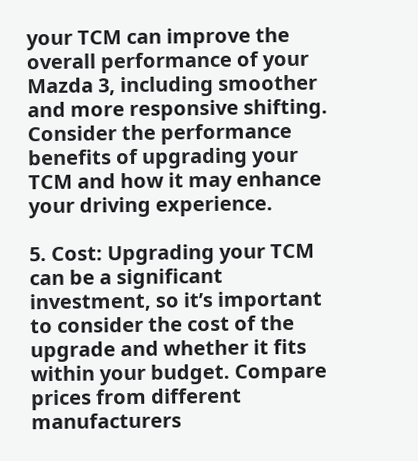your TCM can improve the overall performance of your Mazda 3, including smoother and more responsive shifting. Consider the performance benefits of upgrading your TCM and how it may enhance your driving experience.

5. Cost: Upgrading your TCM can be a significant investment, so it’s important to consider the cost of the upgrade and whether it fits within your budget. Compare prices from different manufacturers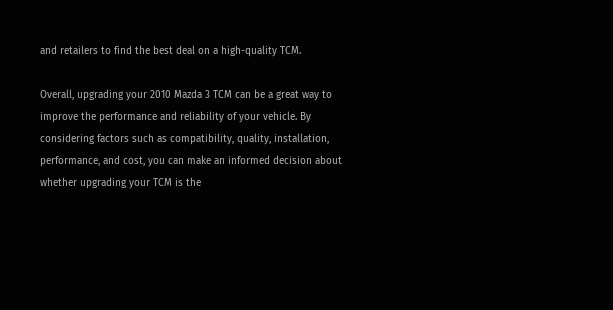and retailers to find the best deal on a high-quality TCM.

Overall, upgrading your 2010 Mazda 3 TCM can be a great way to improve the performance and reliability of your vehicle. By considering factors such as compatibility, quality, installation, performance, and cost, you can make an informed decision about whether upgrading your TCM is the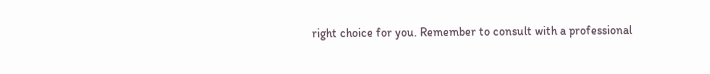right choice for you. Remember to consult with a professional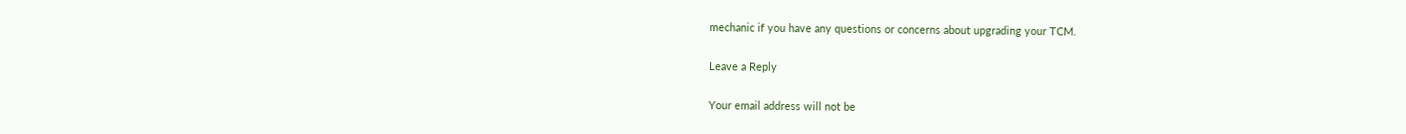mechanic if you have any questions or concerns about upgrading your TCM.

Leave a Reply

Your email address will not be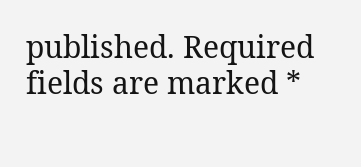published. Required fields are marked *